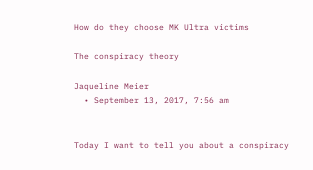How do they choose MK Ultra victims

The conspiracy theory

Jaqueline Meier
  • September 13, 2017, 7:56 am


Today I want to tell you about a conspiracy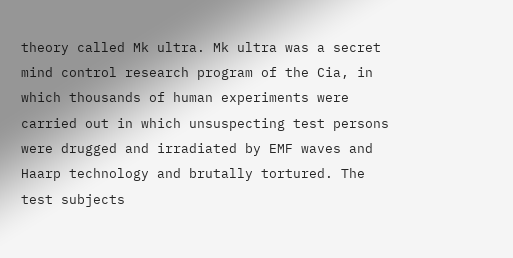theory called Mk ultra. Mk ultra was a secret mind control research program of the Cia, in which thousands of human experiments were carried out in which unsuspecting test persons were drugged and irradiated by EMF waves and Haarp technology and brutally tortured. The test subjects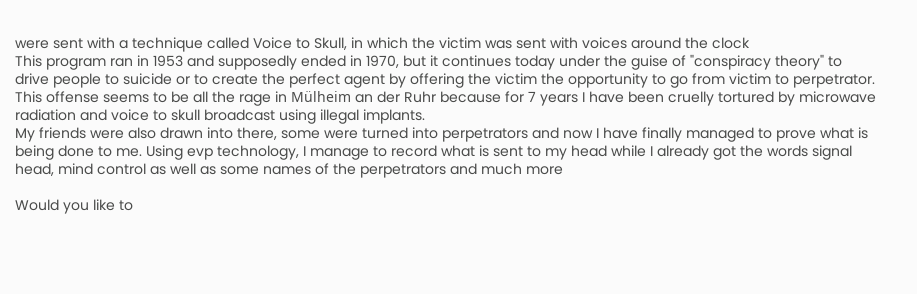were sent with a technique called Voice to Skull, in which the victim was sent with voices around the clock
This program ran in 1953 and supposedly ended in 1970, but it continues today under the guise of "conspiracy theory" to drive people to suicide or to create the perfect agent by offering the victim the opportunity to go from victim to perpetrator. This offense seems to be all the rage in Mülheim an der Ruhr because for 7 years I have been cruelly tortured by microwave radiation and voice to skull broadcast using illegal implants.
My friends were also drawn into there, some were turned into perpetrators and now I have finally managed to prove what is being done to me. Using evp technology, I manage to record what is sent to my head while I already got the words signal head, mind control as well as some names of the perpetrators and much more

Would you like to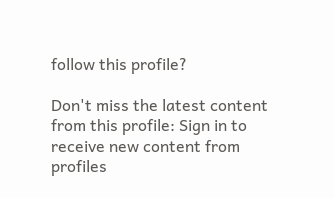follow this profile?

Don't miss the latest content from this profile: Sign in to receive new content from profiles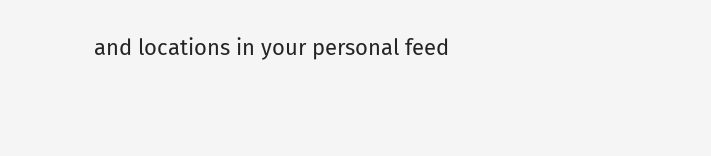and locations in your personal feed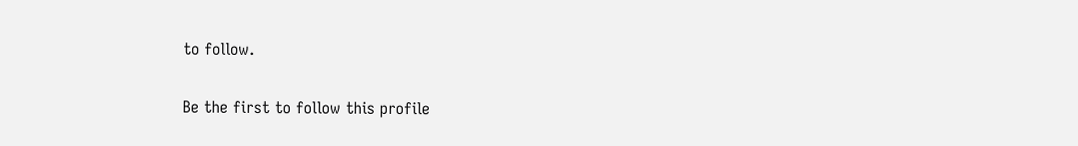to follow.

Be the first to follow this profile